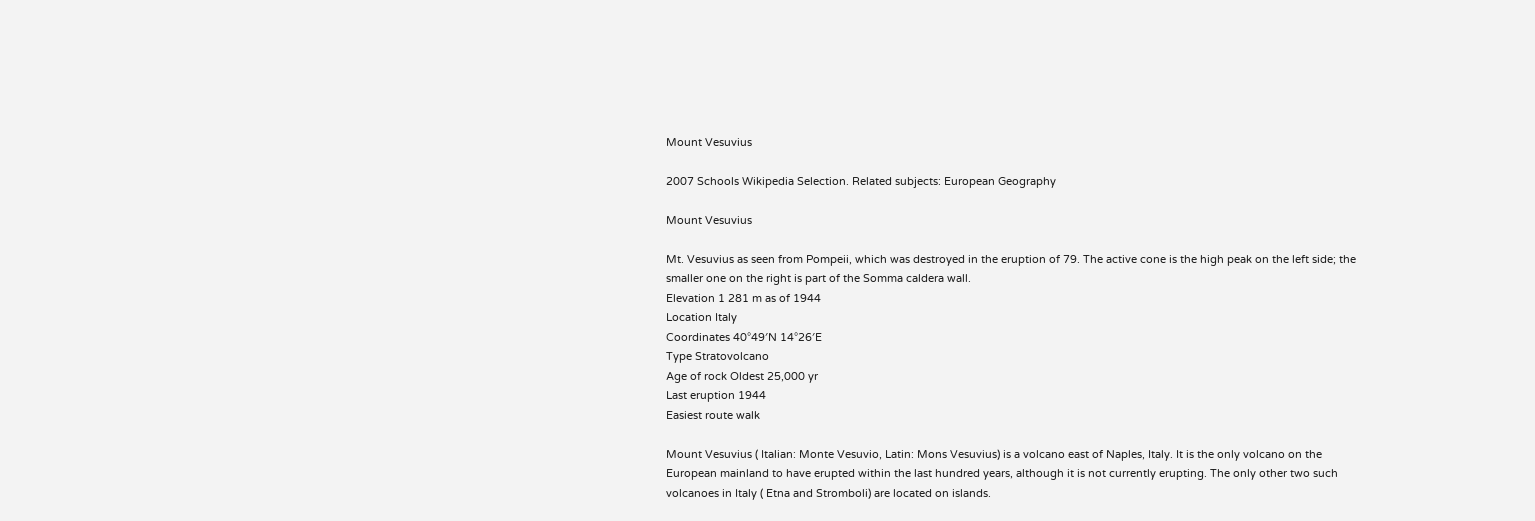Mount Vesuvius

2007 Schools Wikipedia Selection. Related subjects: European Geography

Mount Vesuvius

Mt. Vesuvius as seen from Pompeii, which was destroyed in the eruption of 79. The active cone is the high peak on the left side; the smaller one on the right is part of the Somma caldera wall.
Elevation 1 281 m as of 1944
Location Italy
Coordinates 40°49′N 14°26′E
Type Stratovolcano
Age of rock Oldest 25,000 yr
Last eruption 1944
Easiest route walk

Mount Vesuvius ( Italian: Monte Vesuvio, Latin: Mons Vesuvius) is a volcano east of Naples, Italy. It is the only volcano on the European mainland to have erupted within the last hundred years, although it is not currently erupting. The only other two such volcanoes in Italy ( Etna and Stromboli) are located on islands.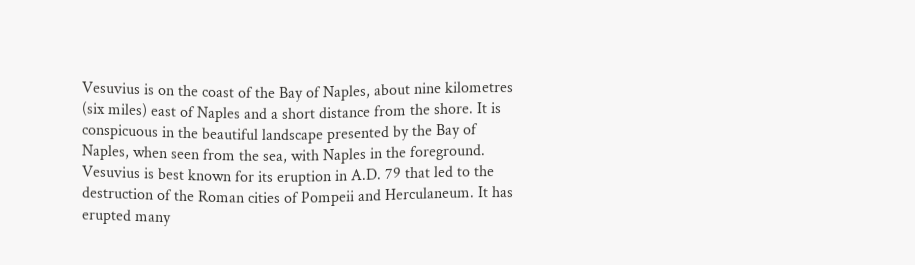Vesuvius is on the coast of the Bay of Naples, about nine kilometres (six miles) east of Naples and a short distance from the shore. It is conspicuous in the beautiful landscape presented by the Bay of Naples, when seen from the sea, with Naples in the foreground. Vesuvius is best known for its eruption in A.D. 79 that led to the destruction of the Roman cities of Pompeii and Herculaneum. It has erupted many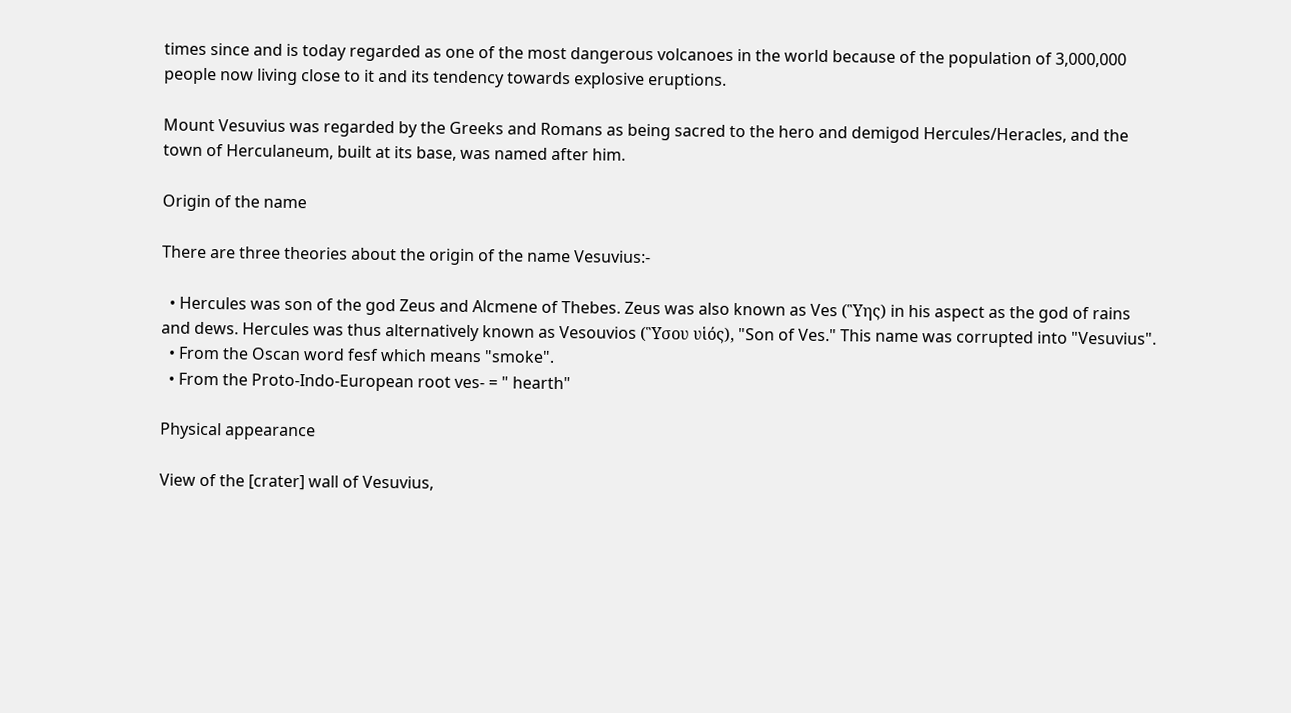times since and is today regarded as one of the most dangerous volcanoes in the world because of the population of 3,000,000 people now living close to it and its tendency towards explosive eruptions.

Mount Vesuvius was regarded by the Greeks and Romans as being sacred to the hero and demigod Hercules/Heracles, and the town of Herculaneum, built at its base, was named after him.

Origin of the name

There are three theories about the origin of the name Vesuvius:-

  • Hercules was son of the god Zeus and Alcmene of Thebes. Zeus was also known as Ves (Ὓης) in his aspect as the god of rains and dews. Hercules was thus alternatively known as Vesouvios (Ὓσου υἱός), "Son of Ves." This name was corrupted into "Vesuvius".
  • From the Oscan word fesf which means "smoke".
  • From the Proto-Indo-European root ves- = " hearth"

Physical appearance

View of the [crater] wall of Vesuvius,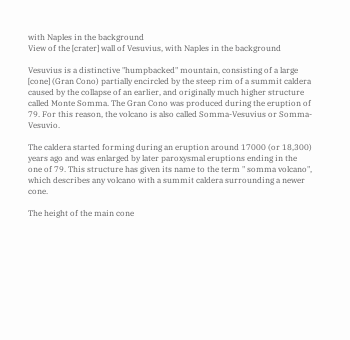with Naples in the background
View of the [crater] wall of Vesuvius, with Naples in the background

Vesuvius is a distinctive "humpbacked" mountain, consisting of a large [cone] (Gran Cono) partially encircled by the steep rim of a summit caldera caused by the collapse of an earlier, and originally much higher structure called Monte Somma. The Gran Cono was produced during the eruption of 79. For this reason, the volcano is also called Somma-Vesuvius or Somma-Vesuvio.

The caldera started forming during an eruption around 17000 (or 18,300) years ago and was enlarged by later paroxysmal eruptions ending in the one of 79. This structure has given its name to the term " somma volcano", which describes any volcano with a summit caldera surrounding a newer cone.

The height of the main cone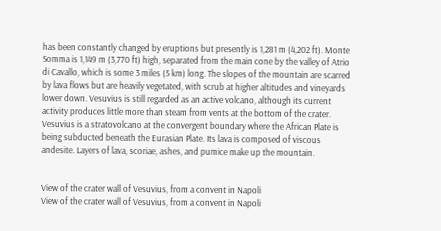has been constantly changed by eruptions but presently is 1,281 m (4,202 ft). Monte Somma is 1,149 m (3,770 ft) high, separated from the main cone by the valley of Atrio di Cavallo, which is some 3 miles (5 km) long. The slopes of the mountain are scarred by lava flows but are heavily vegetated, with scrub at higher altitudes and vineyards lower down. Vesuvius is still regarded as an active volcano, although its current activity produces little more than steam from vents at the bottom of the crater. Vesuvius is a stratovolcano at the convergent boundary where the African Plate is being subducted beneath the Eurasian Plate. Its lava is composed of viscous andesite. Layers of lava, scoriae, ashes, and pumice make up the mountain.


View of the crater wall of Vesuvius, from a convent in Napoli
View of the crater wall of Vesuvius, from a convent in Napoli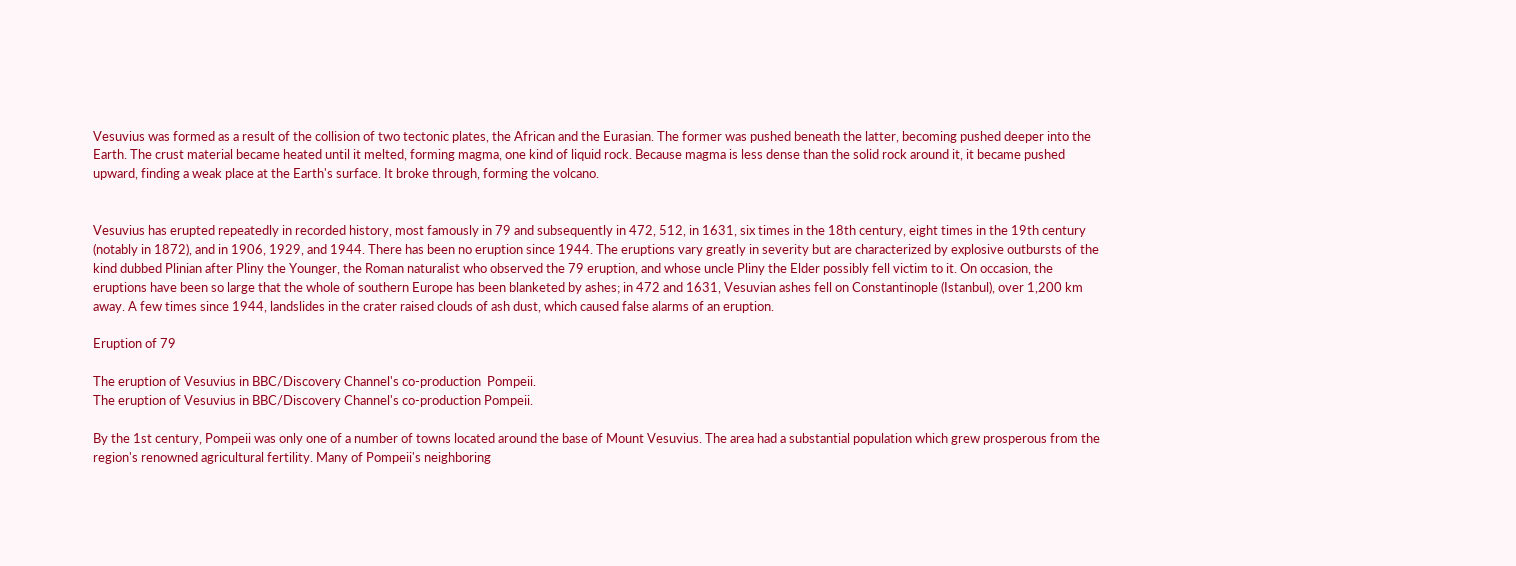Vesuvius was formed as a result of the collision of two tectonic plates, the African and the Eurasian. The former was pushed beneath the latter, becoming pushed deeper into the Earth. The crust material became heated until it melted, forming magma, one kind of liquid rock. Because magma is less dense than the solid rock around it, it became pushed upward, finding a weak place at the Earth's surface. It broke through, forming the volcano.


Vesuvius has erupted repeatedly in recorded history, most famously in 79 and subsequently in 472, 512, in 1631, six times in the 18th century, eight times in the 19th century (notably in 1872), and in 1906, 1929, and 1944. There has been no eruption since 1944. The eruptions vary greatly in severity but are characterized by explosive outbursts of the kind dubbed Plinian after Pliny the Younger, the Roman naturalist who observed the 79 eruption, and whose uncle Pliny the Elder possibly fell victim to it. On occasion, the eruptions have been so large that the whole of southern Europe has been blanketed by ashes; in 472 and 1631, Vesuvian ashes fell on Constantinople (Istanbul), over 1,200 km away. A few times since 1944, landslides in the crater raised clouds of ash dust, which caused false alarms of an eruption.

Eruption of 79

The eruption of Vesuvius in BBC/Discovery Channel's co-production  Pompeii.
The eruption of Vesuvius in BBC/Discovery Channel's co-production Pompeii.

By the 1st century, Pompeii was only one of a number of towns located around the base of Mount Vesuvius. The area had a substantial population which grew prosperous from the region's renowned agricultural fertility. Many of Pompeii's neighboring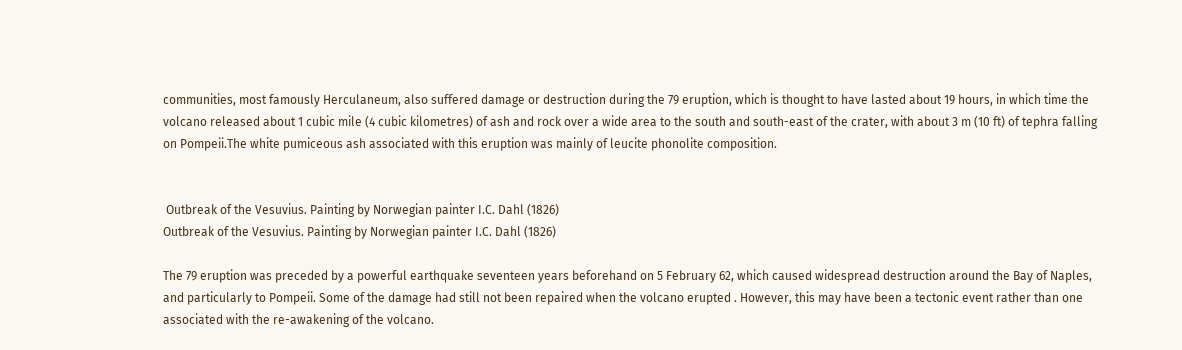communities, most famously Herculaneum, also suffered damage or destruction during the 79 eruption, which is thought to have lasted about 19 hours, in which time the volcano released about 1 cubic mile (4 cubic kilometres) of ash and rock over a wide area to the south and south-east of the crater, with about 3 m (10 ft) of tephra falling on Pompeii.The white pumiceous ash associated with this eruption was mainly of leucite phonolite composition.


 Outbreak of the Vesuvius. Painting by Norwegian painter I.C. Dahl (1826)
Outbreak of the Vesuvius. Painting by Norwegian painter I.C. Dahl (1826)

The 79 eruption was preceded by a powerful earthquake seventeen years beforehand on 5 February 62, which caused widespread destruction around the Bay of Naples, and particularly to Pompeii. Some of the damage had still not been repaired when the volcano erupted . However, this may have been a tectonic event rather than one associated with the re-awakening of the volcano.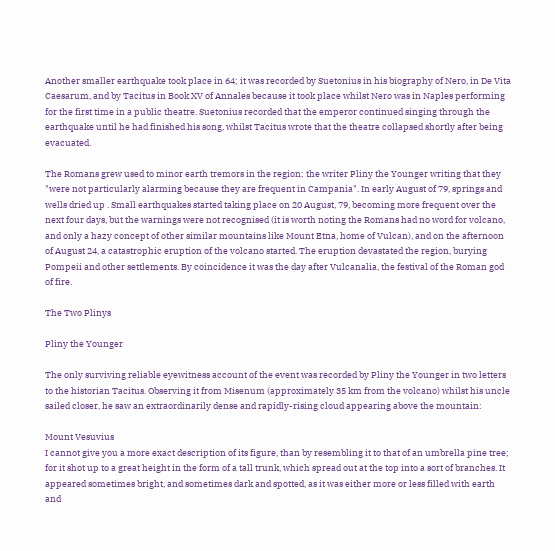Another smaller earthquake took place in 64; it was recorded by Suetonius in his biography of Nero, in De Vita Caesarum, and by Tacitus in Book XV of Annales because it took place whilst Nero was in Naples performing for the first time in a public theatre. Suetonius recorded that the emperor continued singing through the earthquake until he had finished his song, whilst Tacitus wrote that the theatre collapsed shortly after being evacuated.

The Romans grew used to minor earth tremors in the region; the writer Pliny the Younger writing that they "were not particularly alarming because they are frequent in Campania". In early August of 79, springs and wells dried up . Small earthquakes started taking place on 20 August, 79, becoming more frequent over the next four days, but the warnings were not recognised (it is worth noting the Romans had no word for volcano, and only a hazy concept of other similar mountains like Mount Etna, home of Vulcan), and on the afternoon of August 24, a catastrophic eruption of the volcano started. The eruption devastated the region, burying Pompeii and other settlements. By coincidence it was the day after Vulcanalia, the festival of the Roman god of fire.

The Two Plinys

Pliny the Younger

The only surviving reliable eyewitness account of the event was recorded by Pliny the Younger in two letters to the historian Tacitus. Observing it from Misenum (approximately 35 km from the volcano) whilst his uncle sailed closer, he saw an extraordinarily dense and rapidly-rising cloud appearing above the mountain:

Mount Vesuvius
I cannot give you a more exact description of its figure, than by resembling it to that of an umbrella pine tree; for it shot up to a great height in the form of a tall trunk, which spread out at the top into a sort of branches. It appeared sometimes bright, and sometimes dark and spotted, as it was either more or less filled with earth and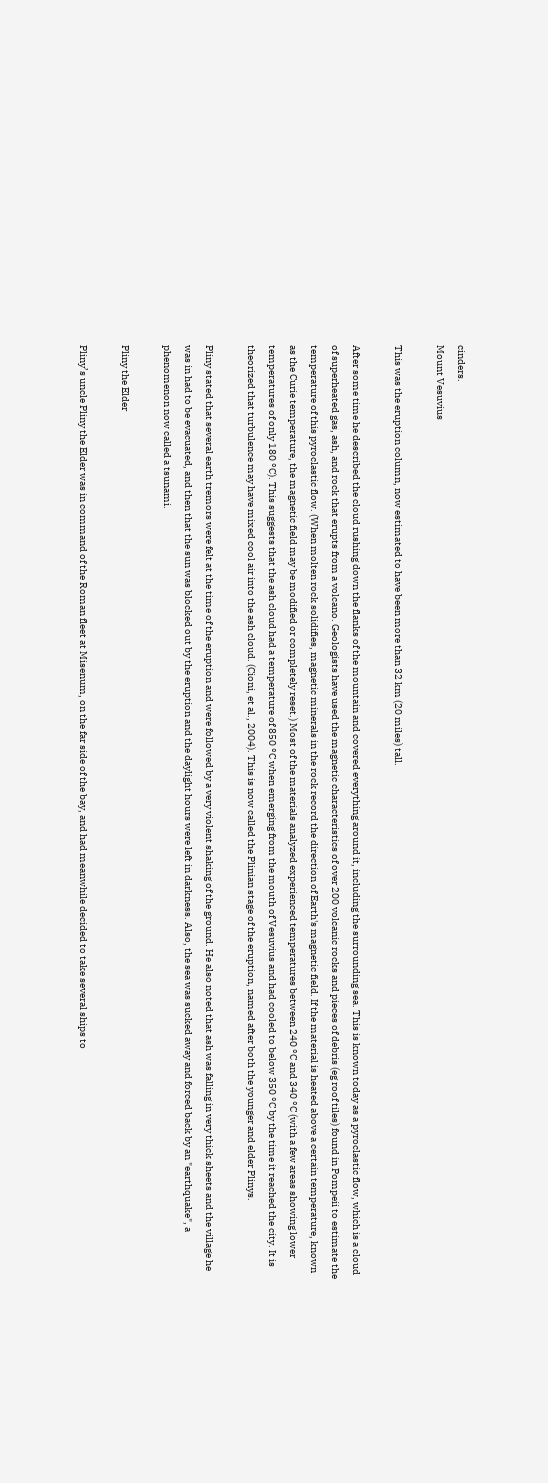cinders.
Mount Vesuvius

This was the eruption column, now estimated to have been more than 32 km (20 miles) tall.

After some time he described the cloud rushing down the flanks of the mountain and covered everything around it, including the surrounding sea. This is known today as a pyroclastic flow, which is a cloud of superheated gas, ash, and rock that erupts from a volcano. Geologists have used the magnetic characteristics of over 200 volcanic rocks and pieces of debris (eg roof tiles) found in Pompeii to estimate the temperature of this pyroclastic flow. (When molten rock solidifies, magnetic minerals in the rock record the direction of Earth's magnetic field. If the material is heated above a certain temperature, known as the Curie temperature, the magnetic field may be modified or completely reset.) Most of the materials analyzed experienced temperatures between 240 °C and 340 °C (with a few areas showing lower temperatures of only 180 °C). This suggests that the ash cloud had a temperature of 850 °C when emerging from the mouth of Vesuvius and had cooled to below 350 °C by the time it reached the city. It is theorized that turbulence may have mixed cool air into the ash cloud. (Cioni, et al., 2004). This is now called the Plinian stage of the eruption, named after both the younger and elder Plinys.

Pliny stated that several earth tremors were felt at the time of the eruption and were followed by a very violent shaking of the ground. He also noted that ash was falling in very thick sheets and the village he was in had to be evacuated, and then that the sun was blocked out by the eruption and the daylight hours were left in darkness. Also, the sea was sucked away and forced back by an "earthquake", a phenomenon now called a tsunami.

Pliny the Elder

Pliny’s uncle Pliny the Elder was in command of the Roman fleet at Misenum, on the far side of the bay, and had meanwhile decided to take several ships to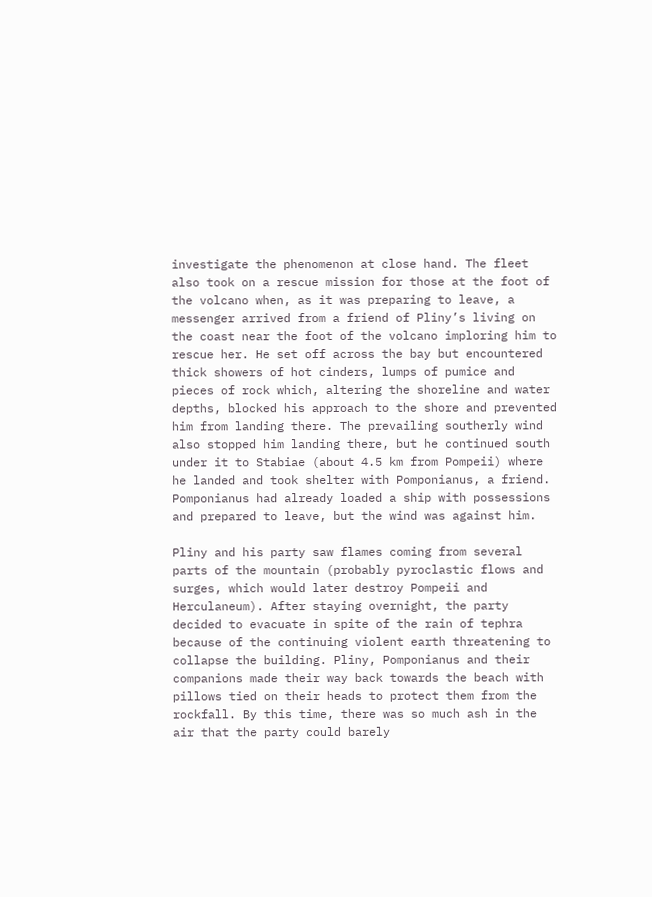investigate the phenomenon at close hand. The fleet also took on a rescue mission for those at the foot of the volcano when, as it was preparing to leave, a messenger arrived from a friend of Pliny’s living on the coast near the foot of the volcano imploring him to rescue her. He set off across the bay but encountered thick showers of hot cinders, lumps of pumice and pieces of rock which, altering the shoreline and water depths, blocked his approach to the shore and prevented him from landing there. The prevailing southerly wind also stopped him landing there, but he continued south under it to Stabiae (about 4.5 km from Pompeii) where he landed and took shelter with Pomponianus, a friend. Pomponianus had already loaded a ship with possessions and prepared to leave, but the wind was against him.

Pliny and his party saw flames coming from several parts of the mountain (probably pyroclastic flows and surges, which would later destroy Pompeii and Herculaneum). After staying overnight, the party decided to evacuate in spite of the rain of tephra because of the continuing violent earth threatening to collapse the building. Pliny, Pomponianus and their companions made their way back towards the beach with pillows tied on their heads to protect them from the rockfall. By this time, there was so much ash in the air that the party could barely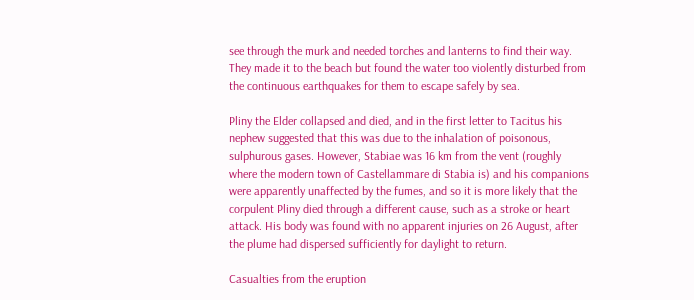see through the murk and needed torches and lanterns to find their way. They made it to the beach but found the water too violently disturbed from the continuous earthquakes for them to escape safely by sea.

Pliny the Elder collapsed and died, and in the first letter to Tacitus his nephew suggested that this was due to the inhalation of poisonous, sulphurous gases. However, Stabiae was 16 km from the vent (roughly where the modern town of Castellammare di Stabia is) and his companions were apparently unaffected by the fumes, and so it is more likely that the corpulent Pliny died through a different cause, such as a stroke or heart attack. His body was found with no apparent injuries on 26 August, after the plume had dispersed sufficiently for daylight to return.

Casualties from the eruption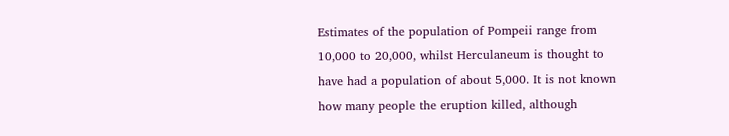Estimates of the population of Pompeii range from 10,000 to 20,000, whilst Herculaneum is thought to have had a population of about 5,000. It is not known how many people the eruption killed, although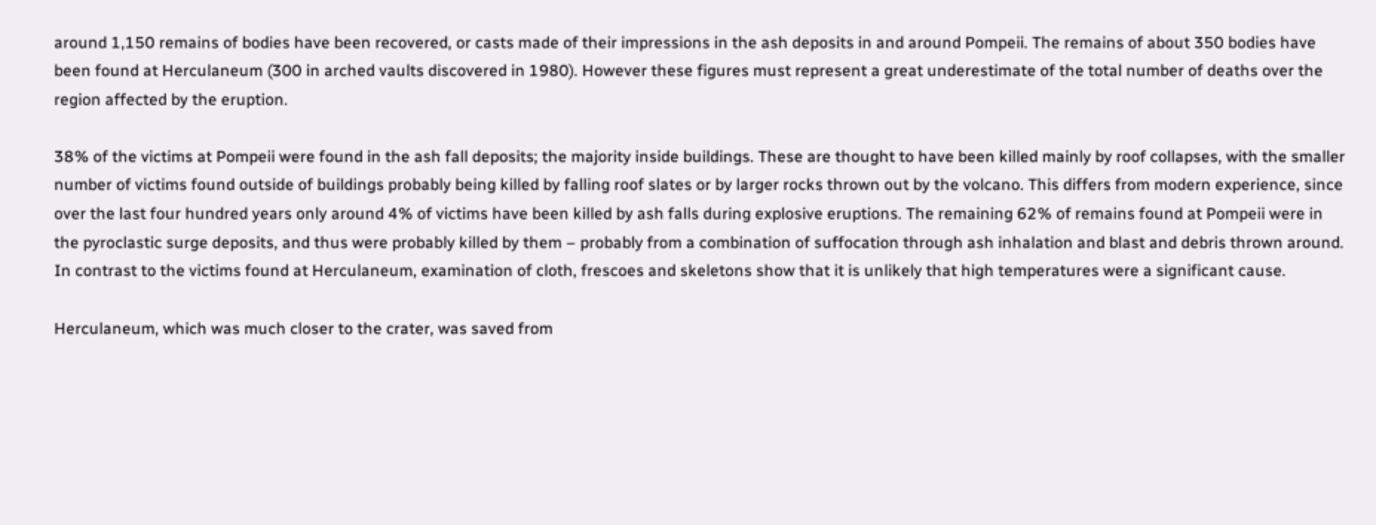around 1,150 remains of bodies have been recovered, or casts made of their impressions in the ash deposits in and around Pompeii. The remains of about 350 bodies have been found at Herculaneum (300 in arched vaults discovered in 1980). However these figures must represent a great underestimate of the total number of deaths over the region affected by the eruption.

38% of the victims at Pompeii were found in the ash fall deposits; the majority inside buildings. These are thought to have been killed mainly by roof collapses, with the smaller number of victims found outside of buildings probably being killed by falling roof slates or by larger rocks thrown out by the volcano. This differs from modern experience, since over the last four hundred years only around 4% of victims have been killed by ash falls during explosive eruptions. The remaining 62% of remains found at Pompeii were in the pyroclastic surge deposits, and thus were probably killed by them – probably from a combination of suffocation through ash inhalation and blast and debris thrown around. In contrast to the victims found at Herculaneum, examination of cloth, frescoes and skeletons show that it is unlikely that high temperatures were a significant cause.

Herculaneum, which was much closer to the crater, was saved from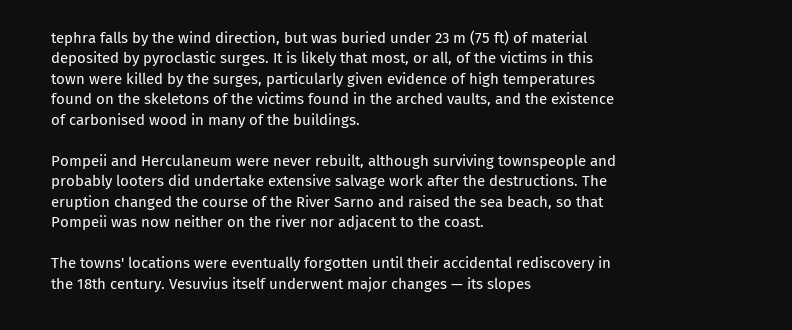tephra falls by the wind direction, but was buried under 23 m (75 ft) of material deposited by pyroclastic surges. It is likely that most, or all, of the victims in this town were killed by the surges, particularly given evidence of high temperatures found on the skeletons of the victims found in the arched vaults, and the existence of carbonised wood in many of the buildings.

Pompeii and Herculaneum were never rebuilt, although surviving townspeople and probably looters did undertake extensive salvage work after the destructions. The eruption changed the course of the River Sarno and raised the sea beach, so that Pompeii was now neither on the river nor adjacent to the coast.

The towns' locations were eventually forgotten until their accidental rediscovery in the 18th century. Vesuvius itself underwent major changes — its slopes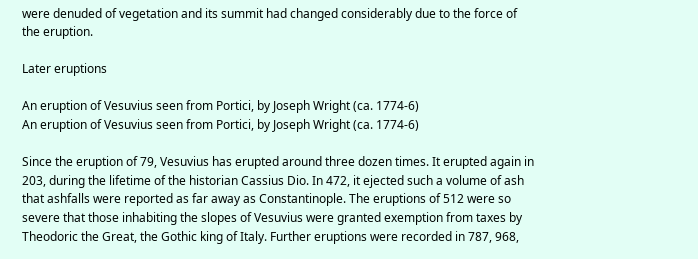were denuded of vegetation and its summit had changed considerably due to the force of the eruption.

Later eruptions

An eruption of Vesuvius seen from Portici, by Joseph Wright (ca. 1774-6)
An eruption of Vesuvius seen from Portici, by Joseph Wright (ca. 1774-6)

Since the eruption of 79, Vesuvius has erupted around three dozen times. It erupted again in 203, during the lifetime of the historian Cassius Dio. In 472, it ejected such a volume of ash that ashfalls were reported as far away as Constantinople. The eruptions of 512 were so severe that those inhabiting the slopes of Vesuvius were granted exemption from taxes by Theodoric the Great, the Gothic king of Italy. Further eruptions were recorded in 787, 968,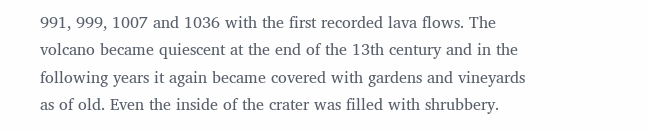991, 999, 1007 and 1036 with the first recorded lava flows. The volcano became quiescent at the end of the 13th century and in the following years it again became covered with gardens and vineyards as of old. Even the inside of the crater was filled with shrubbery.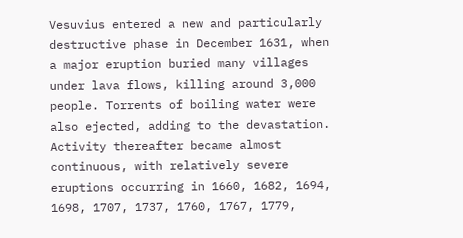Vesuvius entered a new and particularly destructive phase in December 1631, when a major eruption buried many villages under lava flows, killing around 3,000 people. Torrents of boiling water were also ejected, adding to the devastation. Activity thereafter became almost continuous, with relatively severe eruptions occurring in 1660, 1682, 1694, 1698, 1707, 1737, 1760, 1767, 1779,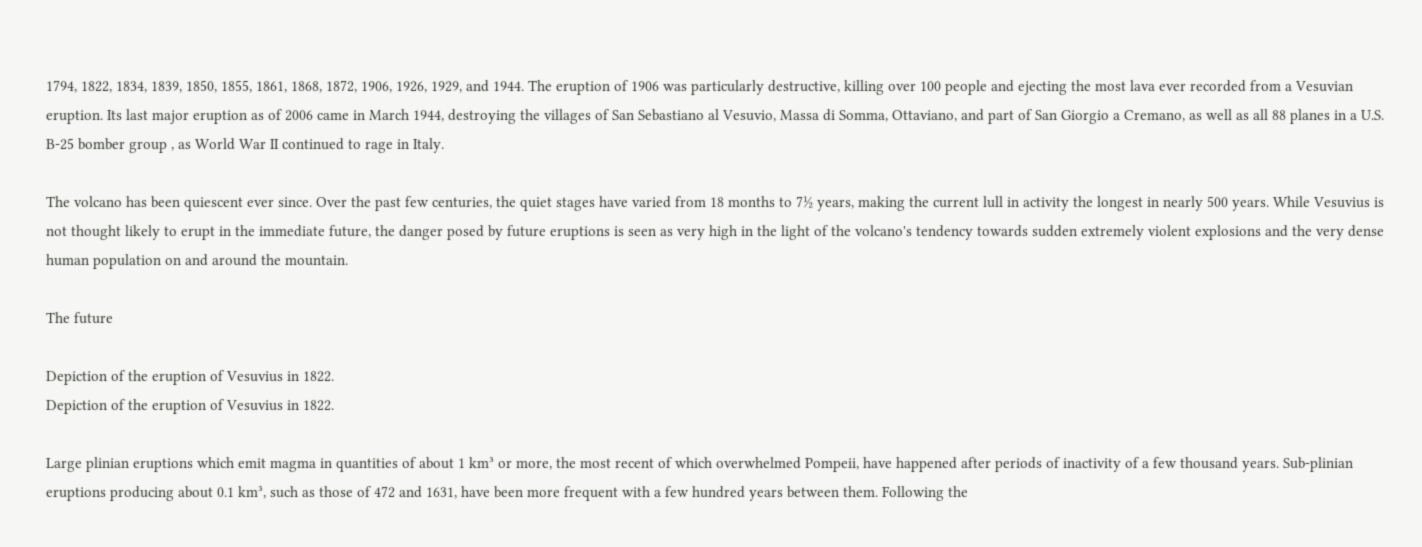1794, 1822, 1834, 1839, 1850, 1855, 1861, 1868, 1872, 1906, 1926, 1929, and 1944. The eruption of 1906 was particularly destructive, killing over 100 people and ejecting the most lava ever recorded from a Vesuvian eruption. Its last major eruption as of 2006 came in March 1944, destroying the villages of San Sebastiano al Vesuvio, Massa di Somma, Ottaviano, and part of San Giorgio a Cremano, as well as all 88 planes in a U.S. B-25 bomber group , as World War II continued to rage in Italy.

The volcano has been quiescent ever since. Over the past few centuries, the quiet stages have varied from 18 months to 7½ years, making the current lull in activity the longest in nearly 500 years. While Vesuvius is not thought likely to erupt in the immediate future, the danger posed by future eruptions is seen as very high in the light of the volcano's tendency towards sudden extremely violent explosions and the very dense human population on and around the mountain.

The future

Depiction of the eruption of Vesuvius in 1822.
Depiction of the eruption of Vesuvius in 1822.

Large plinian eruptions which emit magma in quantities of about 1 km³ or more, the most recent of which overwhelmed Pompeii, have happened after periods of inactivity of a few thousand years. Sub-plinian eruptions producing about 0.1 km³, such as those of 472 and 1631, have been more frequent with a few hundred years between them. Following the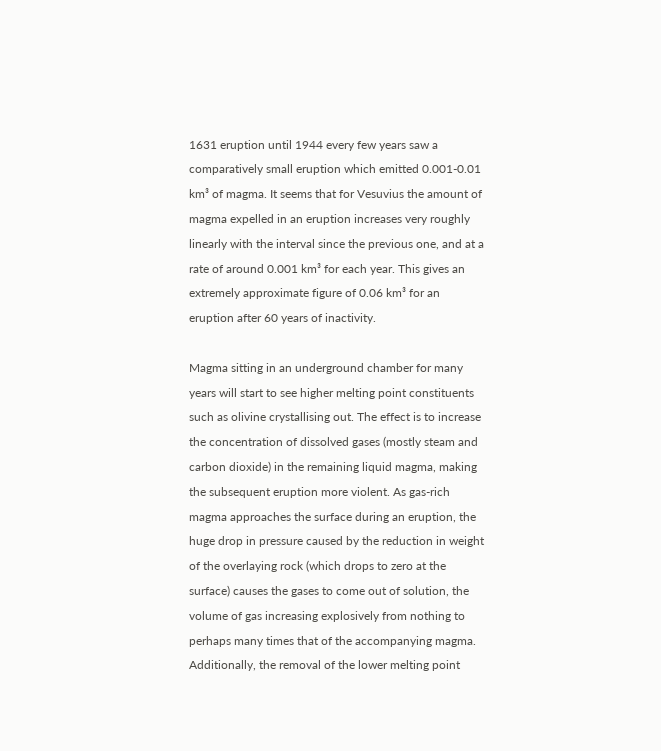1631 eruption until 1944 every few years saw a comparatively small eruption which emitted 0.001-0.01 km³ of magma. It seems that for Vesuvius the amount of magma expelled in an eruption increases very roughly linearly with the interval since the previous one, and at a rate of around 0.001 km³ for each year. This gives an extremely approximate figure of 0.06 km³ for an eruption after 60 years of inactivity.

Magma sitting in an underground chamber for many years will start to see higher melting point constituents such as olivine crystallising out. The effect is to increase the concentration of dissolved gases (mostly steam and carbon dioxide) in the remaining liquid magma, making the subsequent eruption more violent. As gas-rich magma approaches the surface during an eruption, the huge drop in pressure caused by the reduction in weight of the overlaying rock (which drops to zero at the surface) causes the gases to come out of solution, the volume of gas increasing explosively from nothing to perhaps many times that of the accompanying magma. Additionally, the removal of the lower melting point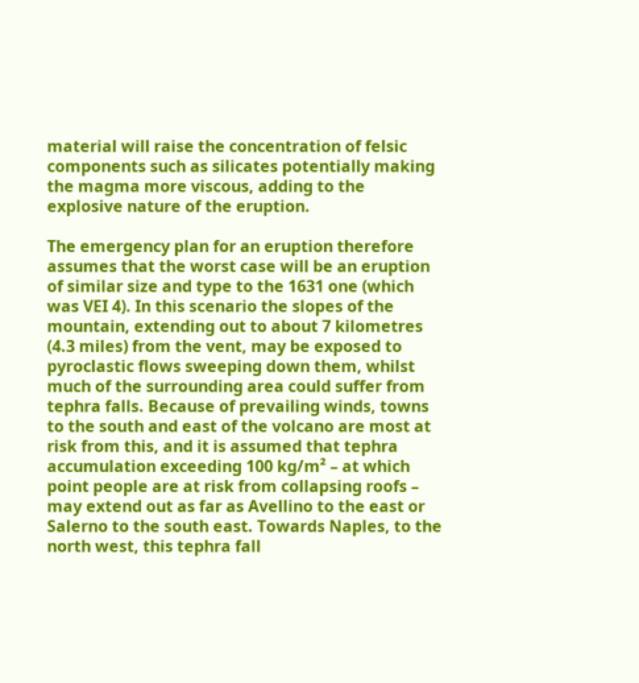material will raise the concentration of felsic components such as silicates potentially making the magma more viscous, adding to the explosive nature of the eruption.

The emergency plan for an eruption therefore assumes that the worst case will be an eruption of similar size and type to the 1631 one (which was VEI 4). In this scenario the slopes of the mountain, extending out to about 7 kilometres (4.3 miles) from the vent, may be exposed to pyroclastic flows sweeping down them, whilst much of the surrounding area could suffer from tephra falls. Because of prevailing winds, towns to the south and east of the volcano are most at risk from this, and it is assumed that tephra accumulation exceeding 100 kg/m² – at which point people are at risk from collapsing roofs – may extend out as far as Avellino to the east or Salerno to the south east. Towards Naples, to the north west, this tephra fall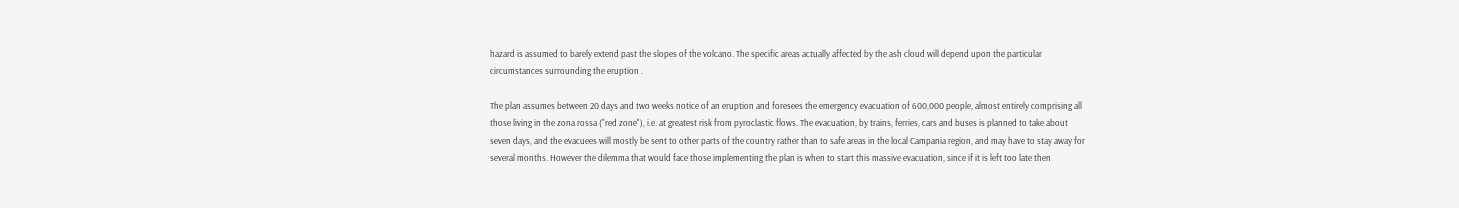hazard is assumed to barely extend past the slopes of the volcano. The specific areas actually affected by the ash cloud will depend upon the particular circumstances surrounding the eruption .

The plan assumes between 20 days and two weeks notice of an eruption and foresees the emergency evacuation of 600,000 people, almost entirely comprising all those living in the zona rossa ("red zone"), i.e. at greatest risk from pyroclastic flows. The evacuation, by trains, ferries, cars and buses is planned to take about seven days, and the evacuees will mostly be sent to other parts of the country rather than to safe areas in the local Campania region, and may have to stay away for several months. However the dilemma that would face those implementing the plan is when to start this massive evacuation, since if it is left too late then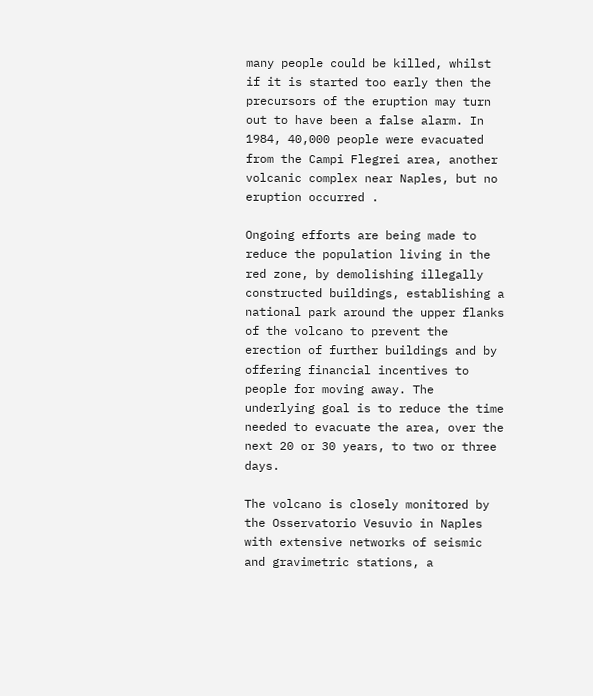many people could be killed, whilst if it is started too early then the precursors of the eruption may turn out to have been a false alarm. In 1984, 40,000 people were evacuated from the Campi Flegrei area, another volcanic complex near Naples, but no eruption occurred .

Ongoing efforts are being made to reduce the population living in the red zone, by demolishing illegally constructed buildings, establishing a national park around the upper flanks of the volcano to prevent the erection of further buildings and by offering financial incentives to people for moving away. The underlying goal is to reduce the time needed to evacuate the area, over the next 20 or 30 years, to two or three days.

The volcano is closely monitored by the Osservatorio Vesuvio in Naples with extensive networks of seismic and gravimetric stations, a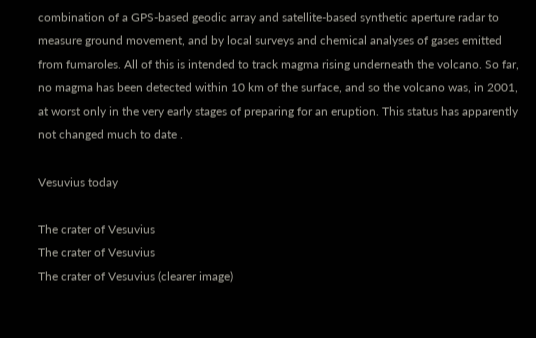combination of a GPS-based geodic array and satellite-based synthetic aperture radar to measure ground movement, and by local surveys and chemical analyses of gases emitted from fumaroles. All of this is intended to track magma rising underneath the volcano. So far, no magma has been detected within 10 km of the surface, and so the volcano was, in 2001, at worst only in the very early stages of preparing for an eruption. This status has apparently not changed much to date .

Vesuvius today

The crater of Vesuvius
The crater of Vesuvius
The crater of Vesuvius (clearer image)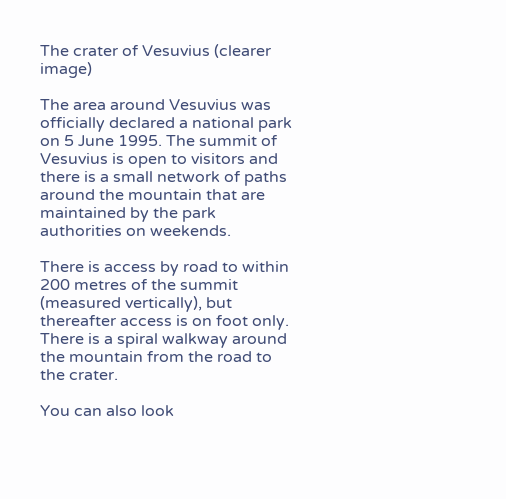The crater of Vesuvius (clearer image)

The area around Vesuvius was officially declared a national park on 5 June 1995. The summit of Vesuvius is open to visitors and there is a small network of paths around the mountain that are maintained by the park authorities on weekends.

There is access by road to within 200 metres of the summit (measured vertically), but thereafter access is on foot only. There is a spiral walkway around the mountain from the road to the crater.

You can also look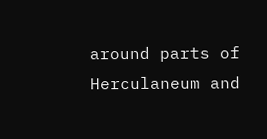around parts of Herculaneum and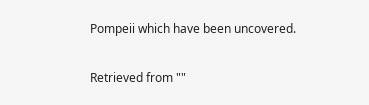Pompeii which have been uncovered.

Retrieved from ""